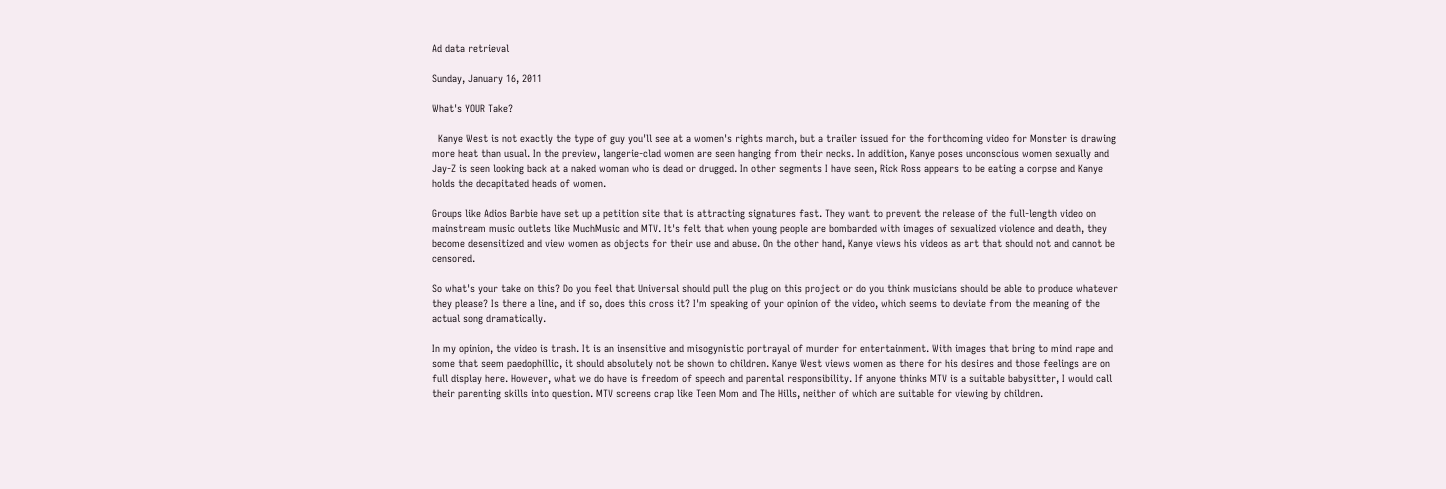Ad data retrieval

Sunday, January 16, 2011

What's YOUR Take?

  Kanye West is not exactly the type of guy you'll see at a women's rights march, but a trailer issued for the forthcoming video for Monster is drawing more heat than usual. In the preview, langerie-clad women are seen hanging from their necks. In addition, Kanye poses unconscious women sexually and Jay-Z is seen looking back at a naked woman who is dead or drugged. In other segments I have seen, Rick Ross appears to be eating a corpse and Kanye holds the decapitated heads of women.

Groups like Adios Barbie have set up a petition site that is attracting signatures fast. They want to prevent the release of the full-length video on mainstream music outlets like MuchMusic and MTV. It's felt that when young people are bombarded with images of sexualized violence and death, they become desensitized and view women as objects for their use and abuse. On the other hand, Kanye views his videos as art that should not and cannot be censored.

So what's your take on this? Do you feel that Universal should pull the plug on this project or do you think musicians should be able to produce whatever they please? Is there a line, and if so, does this cross it? I'm speaking of your opinion of the video, which seems to deviate from the meaning of the actual song dramatically.

In my opinion, the video is trash. It is an insensitive and misogynistic portrayal of murder for entertainment. With images that bring to mind rape and some that seem paedophillic, it should absolutely not be shown to children. Kanye West views women as there for his desires and those feelings are on full display here. However, what we do have is freedom of speech and parental responsibility. If anyone thinks MTV is a suitable babysitter, I would call their parenting skills into question. MTV screens crap like Teen Mom and The Hills, neither of which are suitable for viewing by children.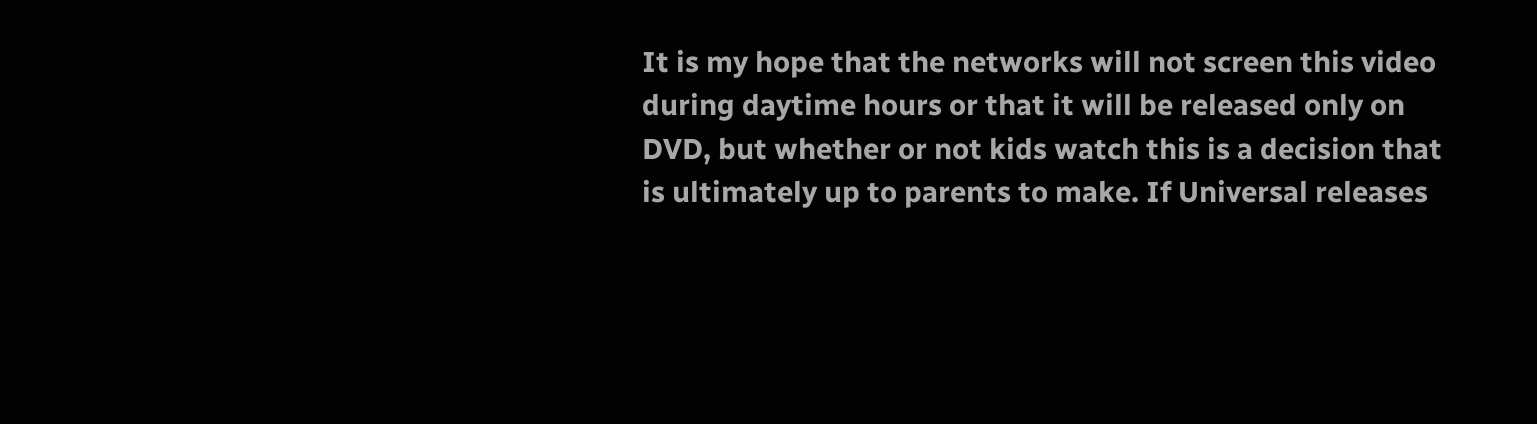It is my hope that the networks will not screen this video during daytime hours or that it will be released only on DVD, but whether or not kids watch this is a decision that is ultimately up to parents to make. If Universal releases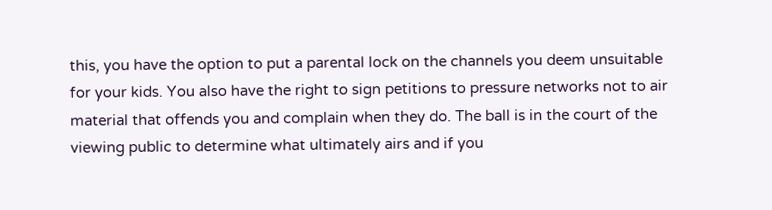this, you have the option to put a parental lock on the channels you deem unsuitable for your kids. You also have the right to sign petitions to pressure networks not to air material that offends you and complain when they do. The ball is in the court of the viewing public to determine what ultimately airs and if you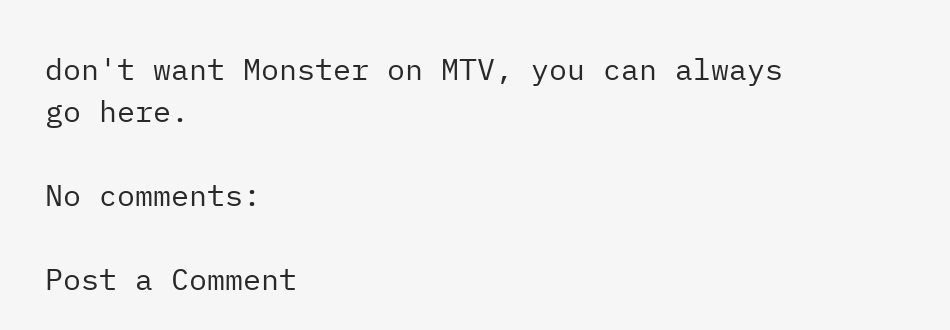don't want Monster on MTV, you can always go here.

No comments:

Post a Comment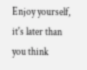Enjoy yourself, it's later than you think